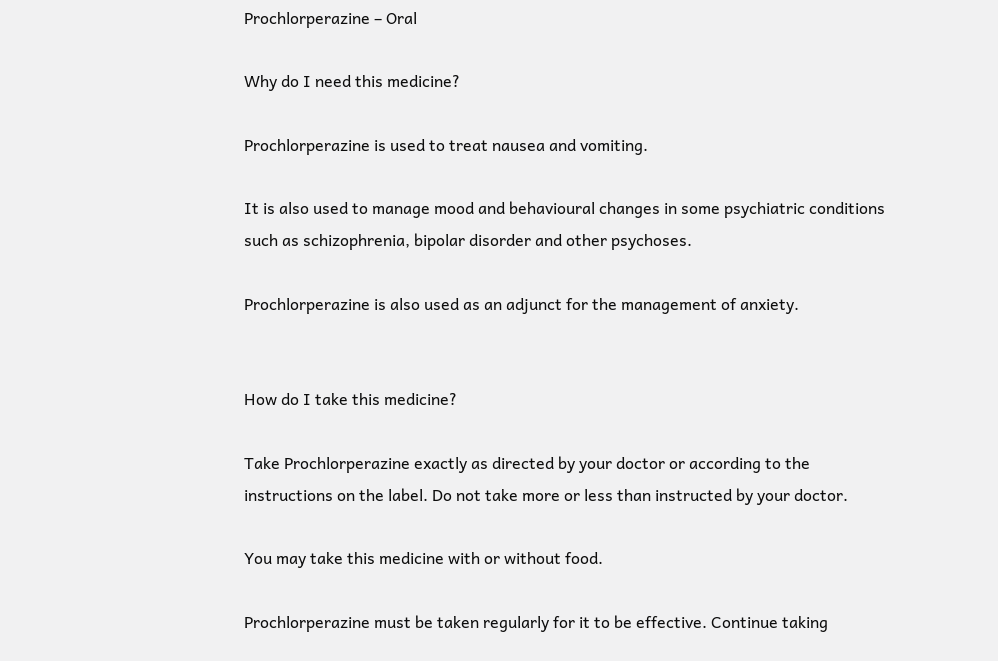Prochlorperazine – Oral

Why do I need this medicine?

Prochlorperazine is used to treat nausea and vomiting.

It is also used to manage mood and behavioural changes in some psychiatric conditions such as schizophrenia, bipolar disorder and other psychoses.

Prochlorperazine is also used as an adjunct for the management of anxiety.


How do I take this medicine?

Take Prochlorperazine exactly as directed by your doctor or according to the instructions on the label. Do not take more or less than instructed by your doctor.

You may take this medicine with or without food.

Prochlorperazine must be taken regularly for it to be effective. Continue taking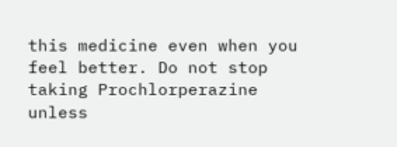this medicine even when you feel better. Do not stop taking Prochlorperazine unless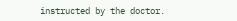instructed by the doctor.